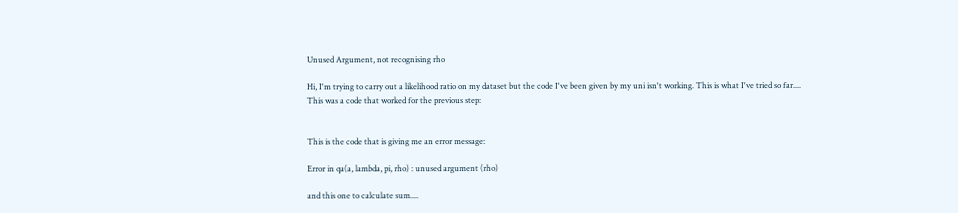Unused Argument, not recognising rho

Hi, I'm trying to carry out a likelihood ratio on my dataset but the code I've been given by my uni isn't working. This is what I've tried so far....
This was a code that worked for the previous step:


This is the code that is giving me an error message:

Error in qa(a, lambda, pi, rho) : unused argument (rho)

and this one to calculate sum....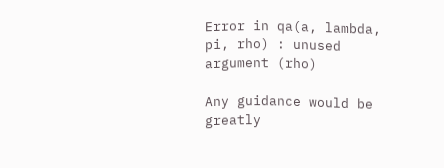Error in qa(a, lambda, pi, rho) : unused argument (rho)

Any guidance would be greatly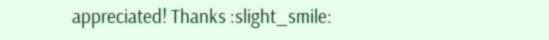appreciated! Thanks :slight_smile: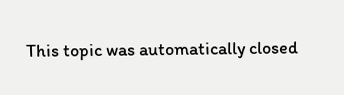This topic was automatically closed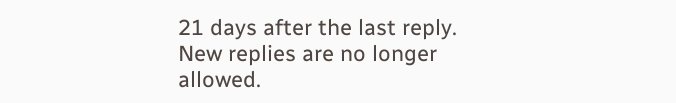21 days after the last reply. New replies are no longer allowed.